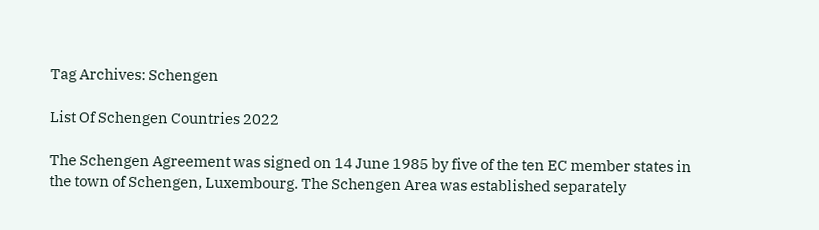Tag Archives: Schengen

List Of Schengen Countries 2022

The Schengen Agreement was signed on 14 June 1985 by five of the ten EC member states in the town of Schengen, Luxembourg. The Schengen Area was established separately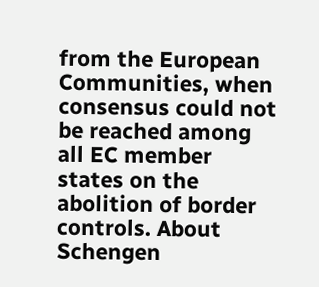from the European Communities, when consensus could not be reached among all EC member states on the abolition of border controls. About Schengen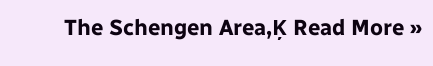The Schengen Area‚Ķ Read More »